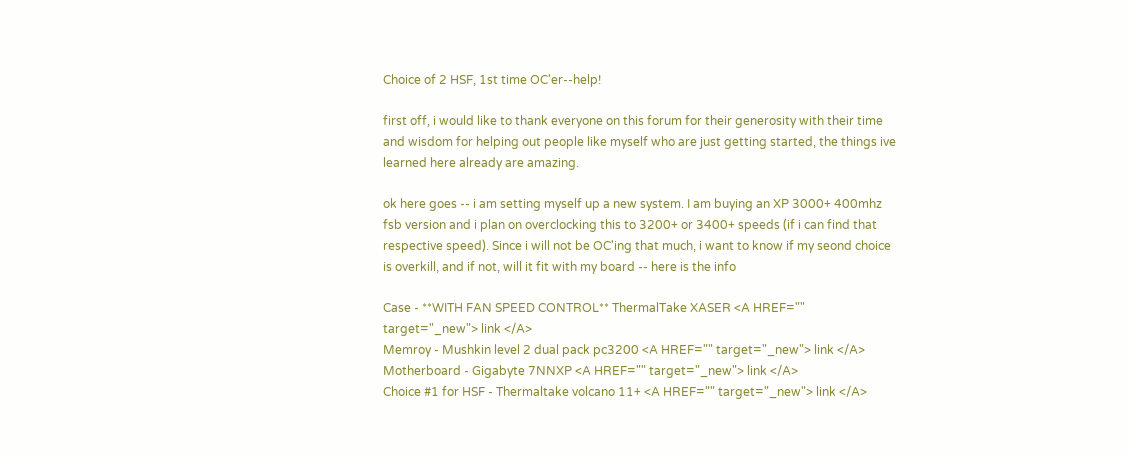Choice of 2 HSF, 1st time OC'er--help!

first off, i would like to thank everyone on this forum for their generosity with their time and wisdom for helping out people like myself who are just getting started, the things ive learned here already are amazing.

ok here goes -- i am setting myself up a new system. I am buying an XP 3000+ 400mhz fsb version and i plan on overclocking this to 3200+ or 3400+ speeds (if i can find that respective speed). Since i will not be OC'ing that much, i want to know if my seond choice is overkill, and if not, will it fit with my board -- here is the info

Case - **WITH FAN SPEED CONTROL** ThermalTake XASER <A HREF="" target="_new"> link </A>
Memroy - Mushkin level 2 dual pack pc3200 <A HREF="" target="_new"> link </A>
Motherboard - Gigabyte 7NNXP <A HREF="" target="_new"> link </A>
Choice #1 for HSF - Thermaltake volcano 11+ <A HREF="" target="_new"> link </A>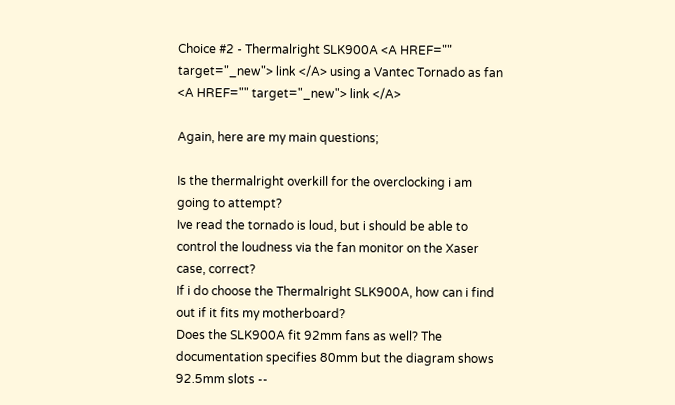Choice #2 - Thermalright SLK900A <A HREF="" target="_new"> link </A> using a Vantec Tornado as fan <A HREF="" target="_new"> link </A>

Again, here are my main questions;

Is the thermalright overkill for the overclocking i am going to attempt?
Ive read the tornado is loud, but i should be able to control the loudness via the fan monitor on the Xaser case, correct?
If i do choose the Thermalright SLK900A, how can i find out if it fits my motherboard?
Does the SLK900A fit 92mm fans as well? The documentation specifies 80mm but the diagram shows 92.5mm slots --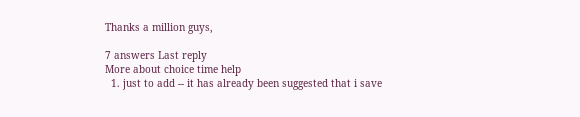Thanks a million guys,

7 answers Last reply
More about choice time help
  1. just to add -- it has already been suggested that i save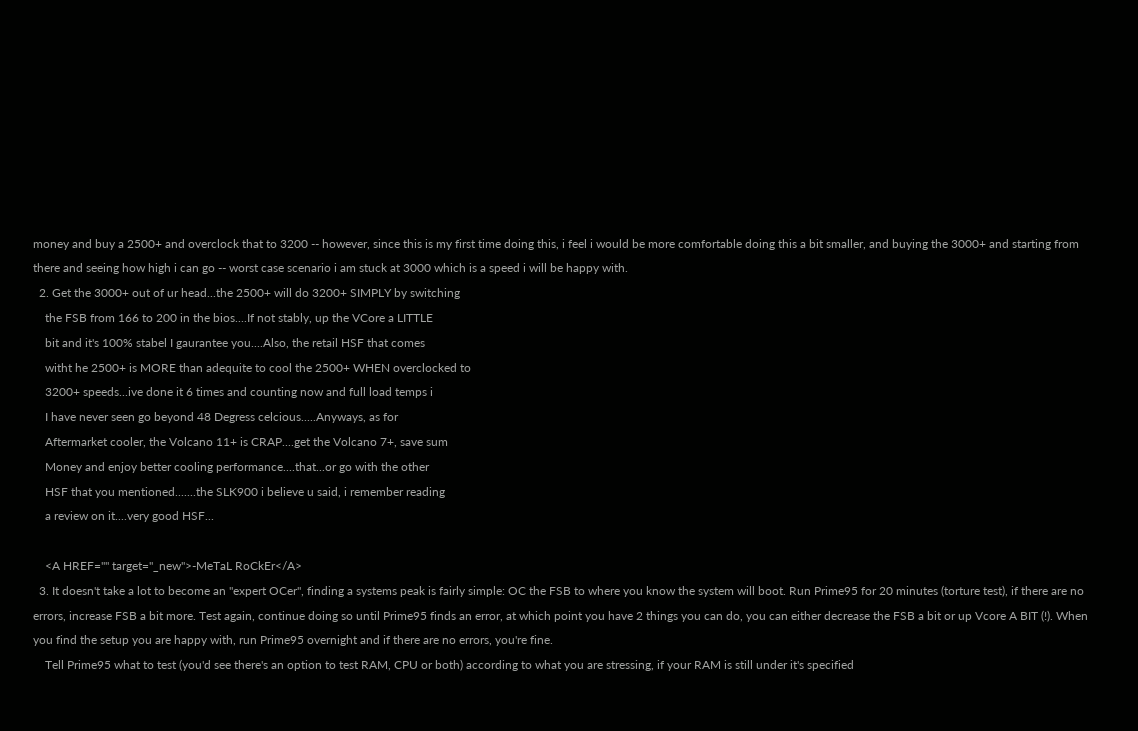money and buy a 2500+ and overclock that to 3200 -- however, since this is my first time doing this, i feel i would be more comfortable doing this a bit smaller, and buying the 3000+ and starting from there and seeing how high i can go -- worst case scenario i am stuck at 3000 which is a speed i will be happy with.
  2. Get the 3000+ out of ur head...the 2500+ will do 3200+ SIMPLY by switching
    the FSB from 166 to 200 in the bios....If not stably, up the VCore a LITTLE
    bit and it's 100% stabel I gaurantee you....Also, the retail HSF that comes
    witht he 2500+ is MORE than adequite to cool the 2500+ WHEN overclocked to
    3200+ speeds...ive done it 6 times and counting now and full load temps i
    I have never seen go beyond 48 Degress celcious.....Anyways, as for
    Aftermarket cooler, the Volcano 11+ is CRAP....get the Volcano 7+, save sum
    Money and enjoy better cooling performance....that...or go with the other
    HSF that you mentioned.......the SLK900 i believe u said, i remember reading
    a review on it....very good HSF...

    <A HREF="" target="_new">-MeTaL RoCkEr</A>
  3. It doesn't take a lot to become an "expert OCer", finding a systems peak is fairly simple: OC the FSB to where you know the system will boot. Run Prime95 for 20 minutes (torture test), if there are no errors, increase FSB a bit more. Test again, continue doing so until Prime95 finds an error, at which point you have 2 things you can do, you can either decrease the FSB a bit or up Vcore A BIT (!). When you find the setup you are happy with, run Prime95 overnight and if there are no errors, you're fine.
    Tell Prime95 what to test (you'd see there's an option to test RAM, CPU or both) according to what you are stressing, if your RAM is still under it's specified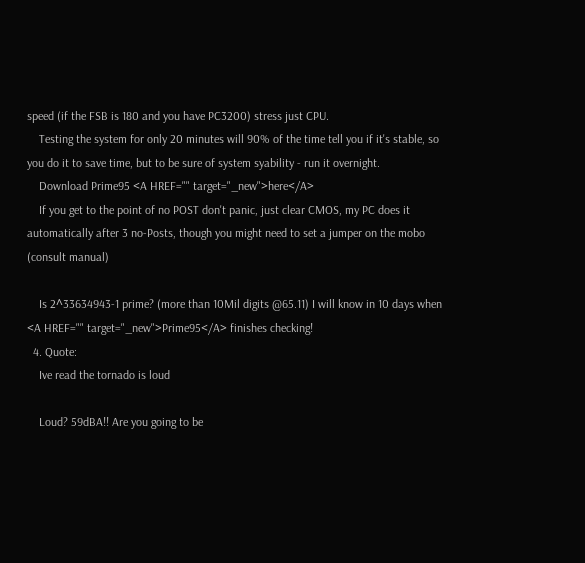speed (if the FSB is 180 and you have PC3200) stress just CPU.
    Testing the system for only 20 minutes will 90% of the time tell you if it's stable, so you do it to save time, but to be sure of system syability - run it overnight.
    Download Prime95 <A HREF="" target="_new">here</A>
    If you get to the point of no POST don't panic, just clear CMOS, my PC does it automatically after 3 no-Posts, though you might need to set a jumper on the mobo (consult manual)

    Is 2^33634943-1 prime? (more than 10Mil digits @65.11) I will know in 10 days when <A HREF="" target="_new">Prime95</A> finishes checking!
  4. Quote:
    Ive read the tornado is loud

    Loud? 59dBA!! Are you going to be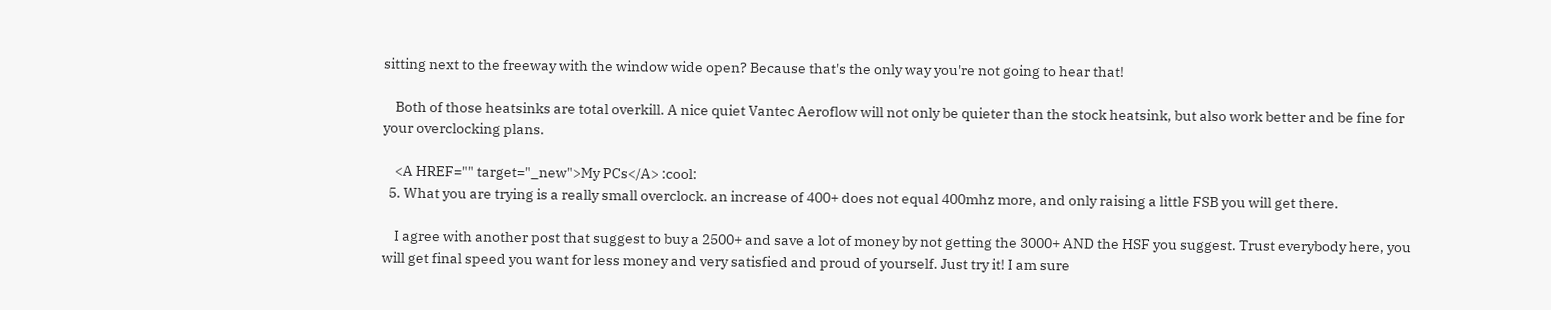sitting next to the freeway with the window wide open? Because that's the only way you're not going to hear that!

    Both of those heatsinks are total overkill. A nice quiet Vantec Aeroflow will not only be quieter than the stock heatsink, but also work better and be fine for your overclocking plans.

    <A HREF="" target="_new">My PCs</A> :cool:
  5. What you are trying is a really small overclock. an increase of 400+ does not equal 400mhz more, and only raising a little FSB you will get there.

    I agree with another post that suggest to buy a 2500+ and save a lot of money by not getting the 3000+ AND the HSF you suggest. Trust everybody here, you will get final speed you want for less money and very satisfied and proud of yourself. Just try it! I am sure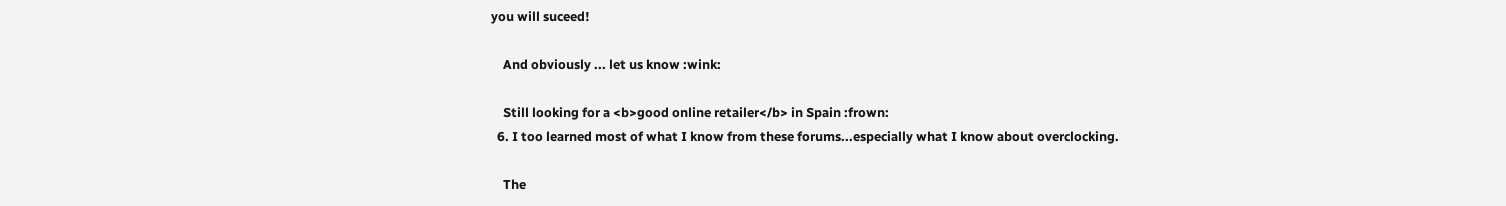you will suceed!

    And obviously ... let us know :wink:

    Still looking for a <b>good online retailer</b> in Spain :frown:
  6. I too learned most of what I know from these forums...especially what I know about overclocking.

    The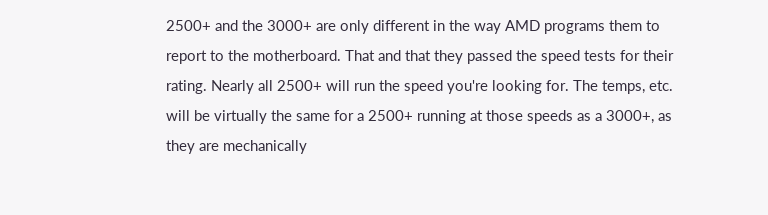2500+ and the 3000+ are only different in the way AMD programs them to report to the motherboard. That and that they passed the speed tests for their rating. Nearly all 2500+ will run the speed you're looking for. The temps, etc. will be virtually the same for a 2500+ running at those speeds as a 3000+, as they are mechanically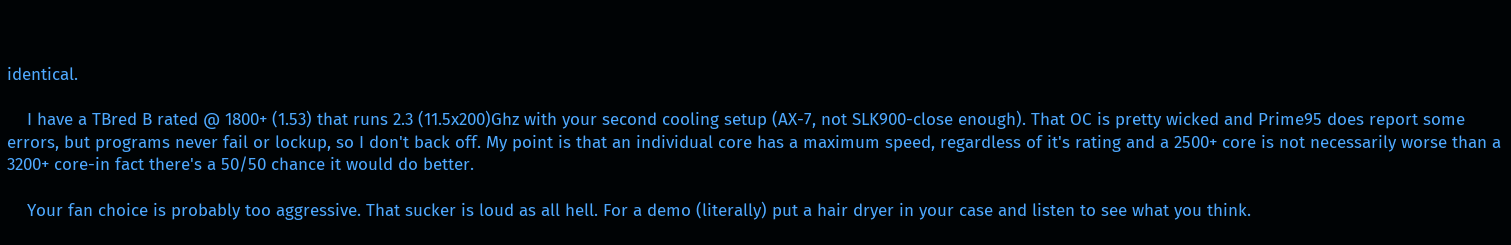identical.

    I have a TBred B rated @ 1800+ (1.53) that runs 2.3 (11.5x200)Ghz with your second cooling setup (AX-7, not SLK900-close enough). That OC is pretty wicked and Prime95 does report some errors, but programs never fail or lockup, so I don't back off. My point is that an individual core has a maximum speed, regardless of it's rating and a 2500+ core is not necessarily worse than a 3200+ core-in fact there's a 50/50 chance it would do better.

    Your fan choice is probably too aggressive. That sucker is loud as all hell. For a demo (literally) put a hair dryer in your case and listen to see what you think.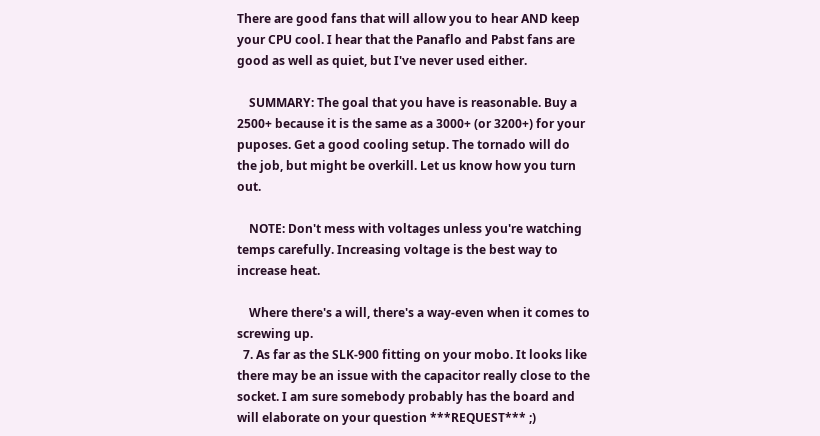There are good fans that will allow you to hear AND keep your CPU cool. I hear that the Panaflo and Pabst fans are good as well as quiet, but I've never used either.

    SUMMARY: The goal that you have is reasonable. Buy a 2500+ because it is the same as a 3000+ (or 3200+) for your puposes. Get a good cooling setup. The tornado will do the job, but might be overkill. Let us know how you turn out.

    NOTE: Don't mess with voltages unless you're watching temps carefully. Increasing voltage is the best way to increase heat.

    Where there's a will, there's a way-even when it comes to screwing up.
  7. As far as the SLK-900 fitting on your mobo. It looks like there may be an issue with the capacitor really close to the socket. I am sure somebody probably has the board and will elaborate on your question ***REQUEST*** ;)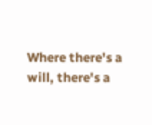Where there's a will, there's a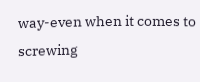way-even when it comes to screwing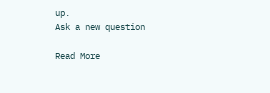up.
Ask a new question

Read More